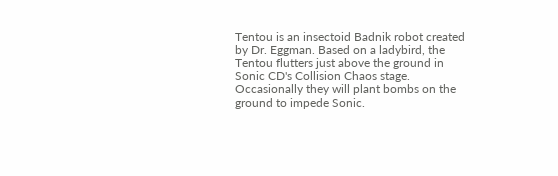Tentou is an insectoid Badnik robot created by Dr. Eggman. Based on a ladybird, the Tentou flutters just above the ground in Sonic CD's Collision Chaos stage. Occasionally they will plant bombs on the ground to impede Sonic.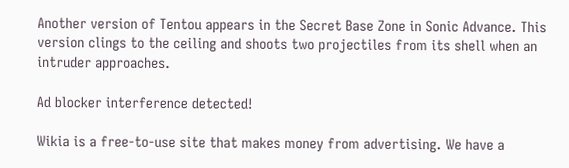Another version of Tentou appears in the Secret Base Zone in Sonic Advance. This version clings to the ceiling and shoots two projectiles from its shell when an intruder approaches.

Ad blocker interference detected!

Wikia is a free-to-use site that makes money from advertising. We have a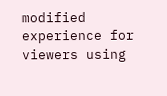modified experience for viewers using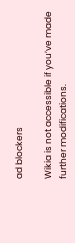ad blockers

Wikia is not accessible if you’ve made further modifications.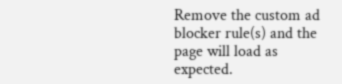Remove the custom ad blocker rule(s) and the page will load as expected.